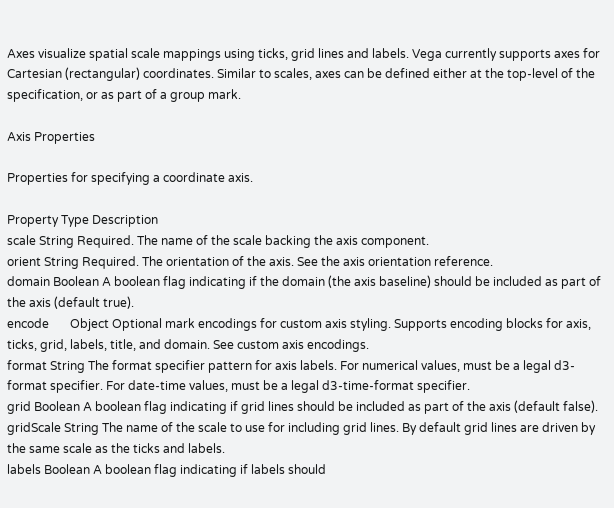Axes visualize spatial scale mappings using ticks, grid lines and labels. Vega currently supports axes for Cartesian (rectangular) coordinates. Similar to scales, axes can be defined either at the top-level of the specification, or as part of a group mark.

Axis Properties

Properties for specifying a coordinate axis.

Property Type Description
scale String Required. The name of the scale backing the axis component.
orient String Required. The orientation of the axis. See the axis orientation reference.
domain Boolean A boolean flag indicating if the domain (the axis baseline) should be included as part of the axis (default true).
encode       Object Optional mark encodings for custom axis styling. Supports encoding blocks for axis, ticks, grid, labels, title, and domain. See custom axis encodings.
format String The format specifier pattern for axis labels. For numerical values, must be a legal d3-format specifier. For date-time values, must be a legal d3-time-format specifier.
grid Boolean A boolean flag indicating if grid lines should be included as part of the axis (default false).
gridScale String The name of the scale to use for including grid lines. By default grid lines are driven by the same scale as the ticks and labels.
labels Boolean A boolean flag indicating if labels should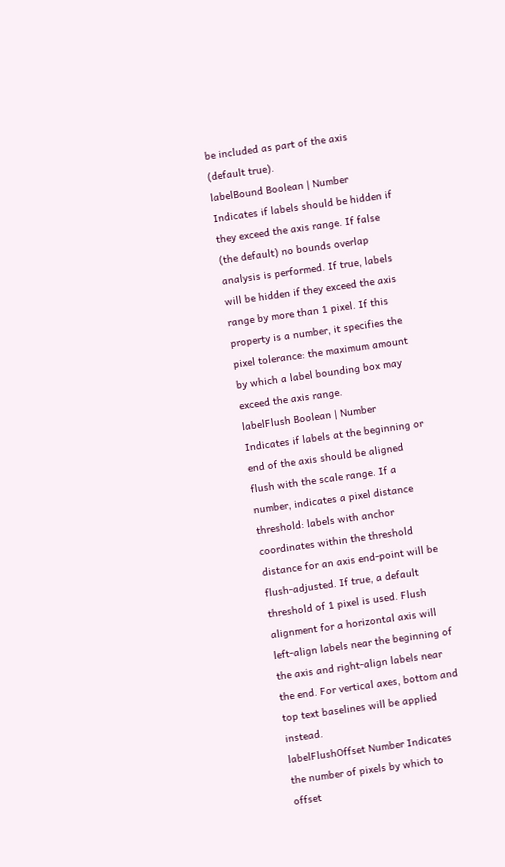be included as part of the axis (default true).
labelBound Boolean | Number Indicates if labels should be hidden if they exceed the axis range. If false (the default) no bounds overlap analysis is performed. If true, labels will be hidden if they exceed the axis range by more than 1 pixel. If this property is a number, it specifies the pixel tolerance: the maximum amount by which a label bounding box may exceed the axis range.
labelFlush Boolean | Number Indicates if labels at the beginning or end of the axis should be aligned flush with the scale range. If a number, indicates a pixel distance threshold: labels with anchor coordinates within the threshold distance for an axis end-point will be flush-adjusted. If true, a default threshold of 1 pixel is used. Flush alignment for a horizontal axis will left-align labels near the beginning of the axis and right-align labels near the end. For vertical axes, bottom and top text baselines will be applied instead.
labelFlushOffset Number Indicates the number of pixels by which to offset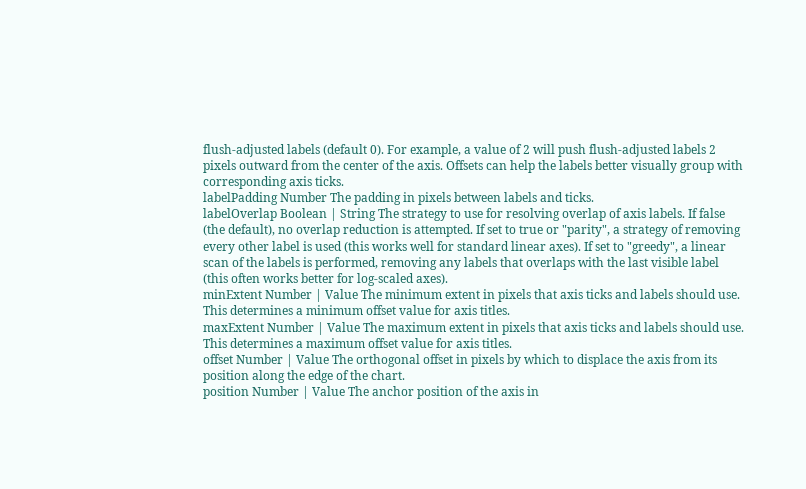flush-adjusted labels (default 0). For example, a value of 2 will push flush-adjusted labels 2 pixels outward from the center of the axis. Offsets can help the labels better visually group with corresponding axis ticks.
labelPadding Number The padding in pixels between labels and ticks.
labelOverlap Boolean | String The strategy to use for resolving overlap of axis labels. If false (the default), no overlap reduction is attempted. If set to true or "parity", a strategy of removing every other label is used (this works well for standard linear axes). If set to "greedy", a linear scan of the labels is performed, removing any labels that overlaps with the last visible label (this often works better for log-scaled axes).
minExtent Number | Value The minimum extent in pixels that axis ticks and labels should use. This determines a minimum offset value for axis titles.
maxExtent Number | Value The maximum extent in pixels that axis ticks and labels should use. This determines a maximum offset value for axis titles.
offset Number | Value The orthogonal offset in pixels by which to displace the axis from its position along the edge of the chart.
position Number | Value The anchor position of the axis in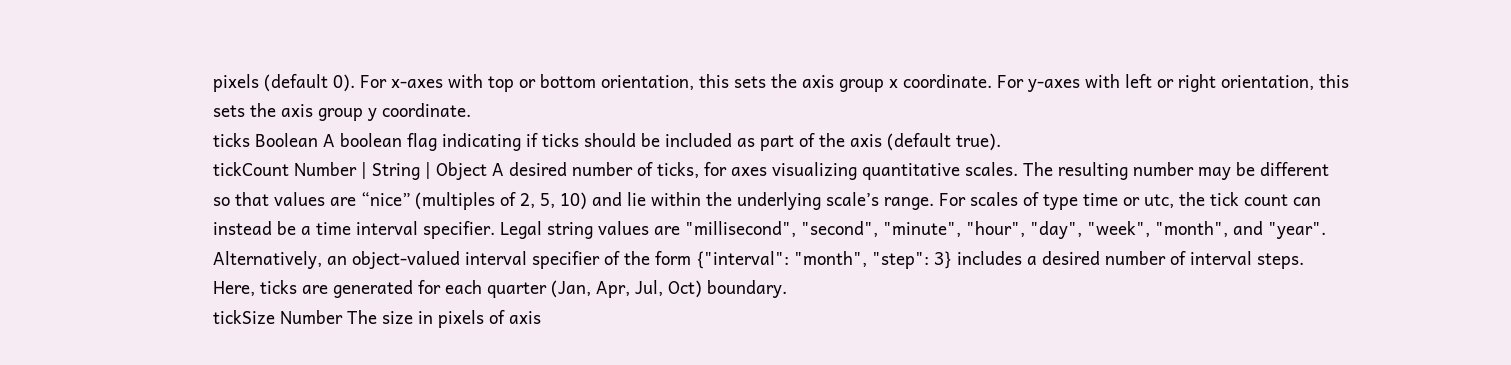pixels (default 0). For x-axes with top or bottom orientation, this sets the axis group x coordinate. For y-axes with left or right orientation, this sets the axis group y coordinate.
ticks Boolean A boolean flag indicating if ticks should be included as part of the axis (default true).
tickCount Number | String | Object A desired number of ticks, for axes visualizing quantitative scales. The resulting number may be different so that values are “nice” (multiples of 2, 5, 10) and lie within the underlying scale’s range. For scales of type time or utc, the tick count can instead be a time interval specifier. Legal string values are "millisecond", "second", "minute", "hour", "day", "week", "month", and "year". Alternatively, an object-valued interval specifier of the form {"interval": "month", "step": 3} includes a desired number of interval steps. Here, ticks are generated for each quarter (Jan, Apr, Jul, Oct) boundary.
tickSize Number The size in pixels of axis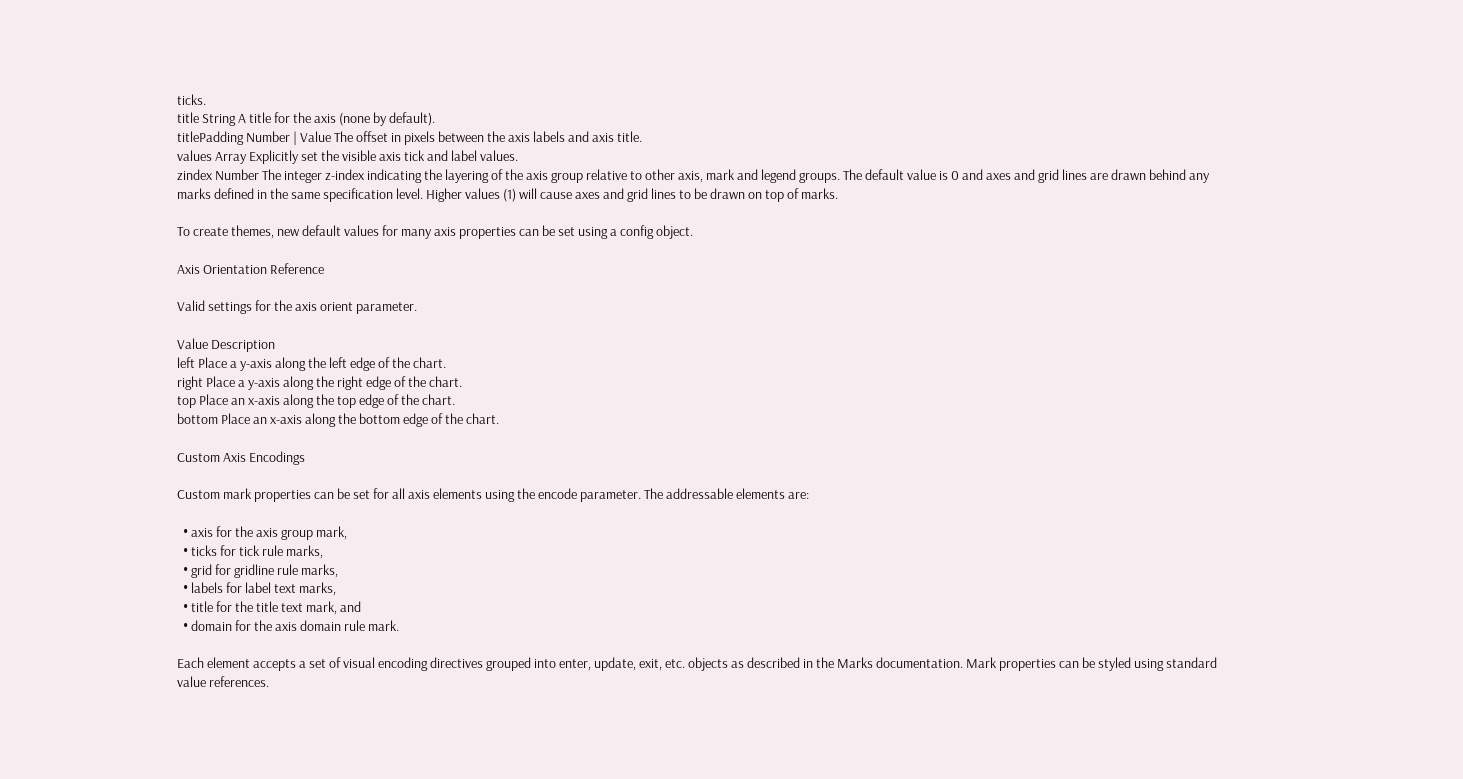ticks.
title String A title for the axis (none by default).
titlePadding Number | Value The offset in pixels between the axis labels and axis title.
values Array Explicitly set the visible axis tick and label values.
zindex Number The integer z-index indicating the layering of the axis group relative to other axis, mark and legend groups. The default value is 0 and axes and grid lines are drawn behind any marks defined in the same specification level. Higher values (1) will cause axes and grid lines to be drawn on top of marks.

To create themes, new default values for many axis properties can be set using a config object.

Axis Orientation Reference

Valid settings for the axis orient parameter.

Value Description
left Place a y-axis along the left edge of the chart.
right Place a y-axis along the right edge of the chart.
top Place an x-axis along the top edge of the chart.
bottom Place an x-axis along the bottom edge of the chart.

Custom Axis Encodings

Custom mark properties can be set for all axis elements using the encode parameter. The addressable elements are:

  • axis for the axis group mark,
  • ticks for tick rule marks,
  • grid for gridline rule marks,
  • labels for label text marks,
  • title for the title text mark, and
  • domain for the axis domain rule mark.

Each element accepts a set of visual encoding directives grouped into enter, update, exit, etc. objects as described in the Marks documentation. Mark properties can be styled using standard value references.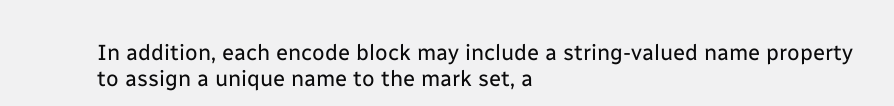In addition, each encode block may include a string-valued name property to assign a unique name to the mark set, a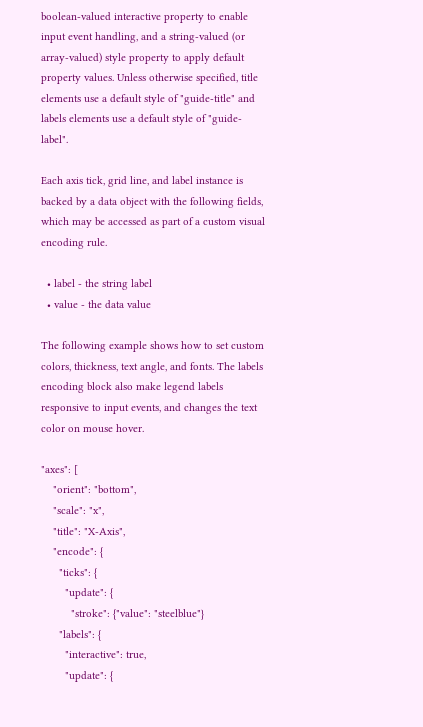boolean-valued interactive property to enable input event handling, and a string-valued (or array-valued) style property to apply default property values. Unless otherwise specified, title elements use a default style of "guide-title" and labels elements use a default style of "guide-label".

Each axis tick, grid line, and label instance is backed by a data object with the following fields, which may be accessed as part of a custom visual encoding rule.

  • label - the string label
  • value - the data value

The following example shows how to set custom colors, thickness, text angle, and fonts. The labels encoding block also make legend labels responsive to input events, and changes the text color on mouse hover.

"axes": [
    "orient": "bottom",
    "scale": "x",
    "title": "X-Axis",
    "encode": {
      "ticks": {
        "update": {
          "stroke": {"value": "steelblue"}
      "labels": {
        "interactive": true,
        "update": {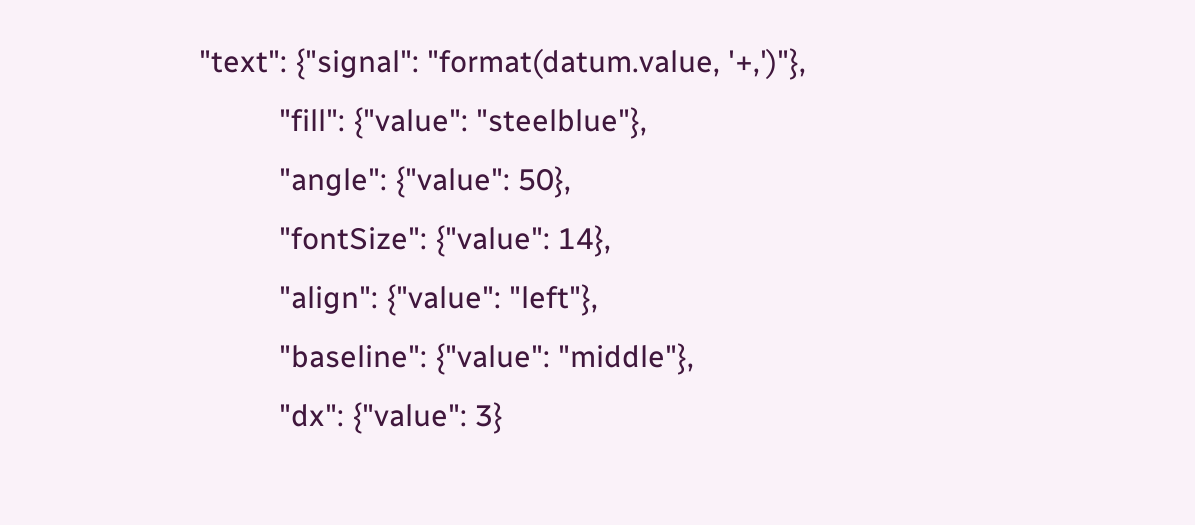"text": {"signal": "format(datum.value, '+,')"},
          "fill": {"value": "steelblue"},
          "angle": {"value": 50},
          "fontSize": {"value": 14},
          "align": {"value": "left"},
          "baseline": {"value": "middle"},
          "dx": {"value": 3}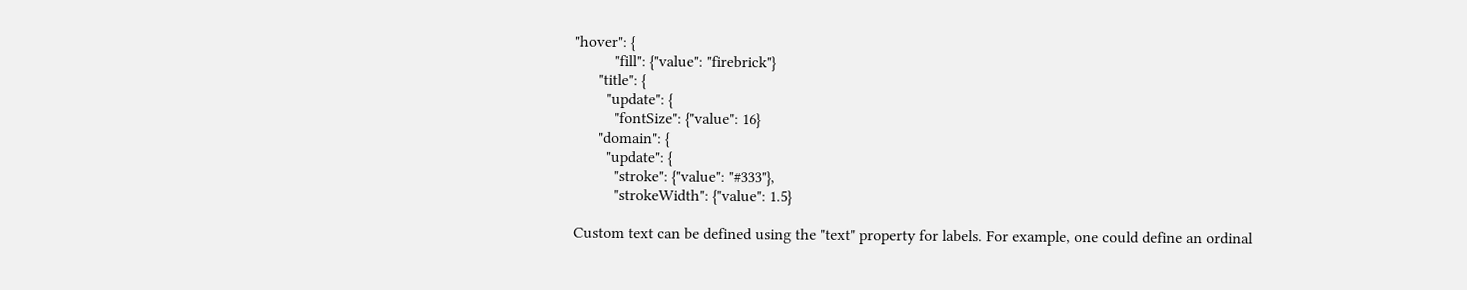"hover": {
          "fill": {"value": "firebrick"}
      "title": {
        "update": {
          "fontSize": {"value": 16}
      "domain": {
        "update": {
          "stroke": {"value": "#333"},
          "strokeWidth": {"value": 1.5}

Custom text can be defined using the "text" property for labels. For example, one could define an ordinal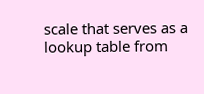scale that serves as a lookup table from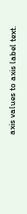axis values to axis label text.